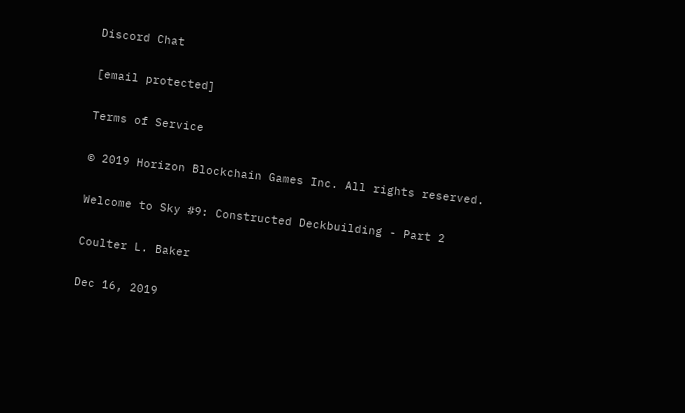Discord Chat

[email protected]

Terms of Service

© 2019 Horizon Blockchain Games Inc. All rights reserved.

Welcome to Sky #9: Constructed Deckbuilding - Part 2

Coulter L. Baker

Dec 16, 2019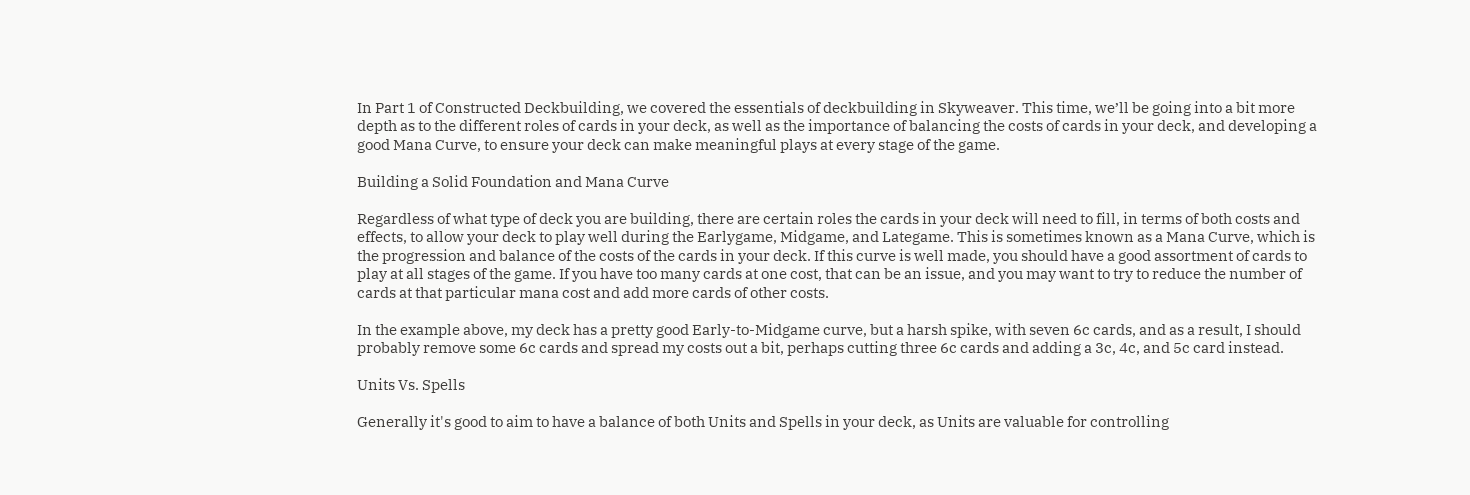In Part 1 of Constructed Deckbuilding, we covered the essentials of deckbuilding in Skyweaver. This time, we’ll be going into a bit more depth as to the different roles of cards in your deck, as well as the importance of balancing the costs of cards in your deck, and developing a good Mana Curve, to ensure your deck can make meaningful plays at every stage of the game.

Building a Solid Foundation and Mana Curve

Regardless of what type of deck you are building, there are certain roles the cards in your deck will need to fill, in terms of both costs and effects, to allow your deck to play well during the Earlygame, Midgame, and Lategame. This is sometimes known as a Mana Curve, which is the progression and balance of the costs of the cards in your deck. If this curve is well made, you should have a good assortment of cards to play at all stages of the game. If you have too many cards at one cost, that can be an issue, and you may want to try to reduce the number of cards at that particular mana cost and add more cards of other costs.

In the example above, my deck has a pretty good Early-to-Midgame curve, but a harsh spike, with seven 6c cards, and as a result, I should probably remove some 6c cards and spread my costs out a bit, perhaps cutting three 6c cards and adding a 3c, 4c, and 5c card instead.

Units Vs. Spells

Generally it's good to aim to have a balance of both Units and Spells in your deck, as Units are valuable for controlling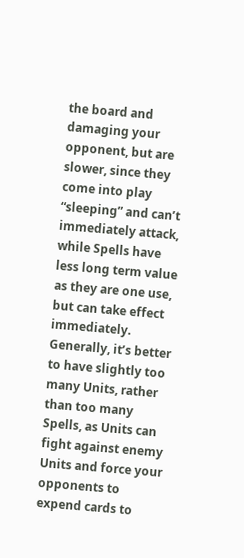the board and damaging your opponent, but are slower, since they come into play “sleeping” and can’t immediately attack, while Spells have less long term value as they are one use, but can take effect immediately. Generally, it’s better to have slightly too many Units, rather than too many Spells, as Units can fight against enemy Units and force your opponents to expend cards to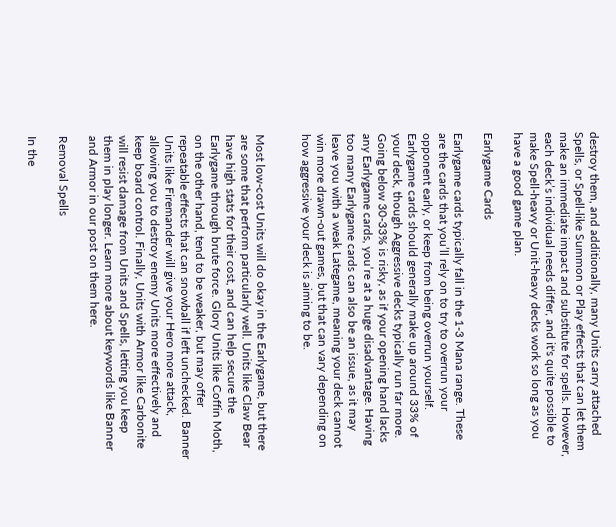destroy them, and additionally, many Units carry attached Spells, or Spell-like Summon or Play effects that can let them make an immediate impact and substitute for spells. However, each deck’s individual needs differ, and it's quite possible to make Spell-heavy or Unit-heavy decks work so long as you have a good game plan.

Earlygame Cards

Earlygame cards typically fall in the 1-3 Mana range. These are the cards that you’ll rely on to try to overrun your opponent early, or keep from being overrun yourself. Earlygame cards should generally make up around 33% of your deck, though Aggressive decks typically run far more. Going below 30-33% is risky, as if your opening hand lacks any Earlygame cards, you’re at a huge disadvantage. Having too many Earlygame cards can also be an issue, as it may leave you with a weak Lategame, meaning your deck cannot win more drawn-out games, but that can vary depending on how aggressive your deck is aiming to be.


Most low-cost Units will do okay in the Earlygame, but there are some that perform particularly well. Units like Claw Bear have high stats for their cost, and can help secure the Earlygame through brute force. Glory Units like Coffin Moth, on the other hand, tend to be weaker, but may offer repeatable effects that can snowball if left unchecked. Banner Units like Firemander will give your Hero more attack, allowing you to destroy enemy Units more effectively and keep board control. Finally, Units with Armor like Carbonite will resist damage from Units and Spells, letting you keep them in play longer. Learn more about keywords like Banner and Armor in our post on them here.

Removal Spells

In the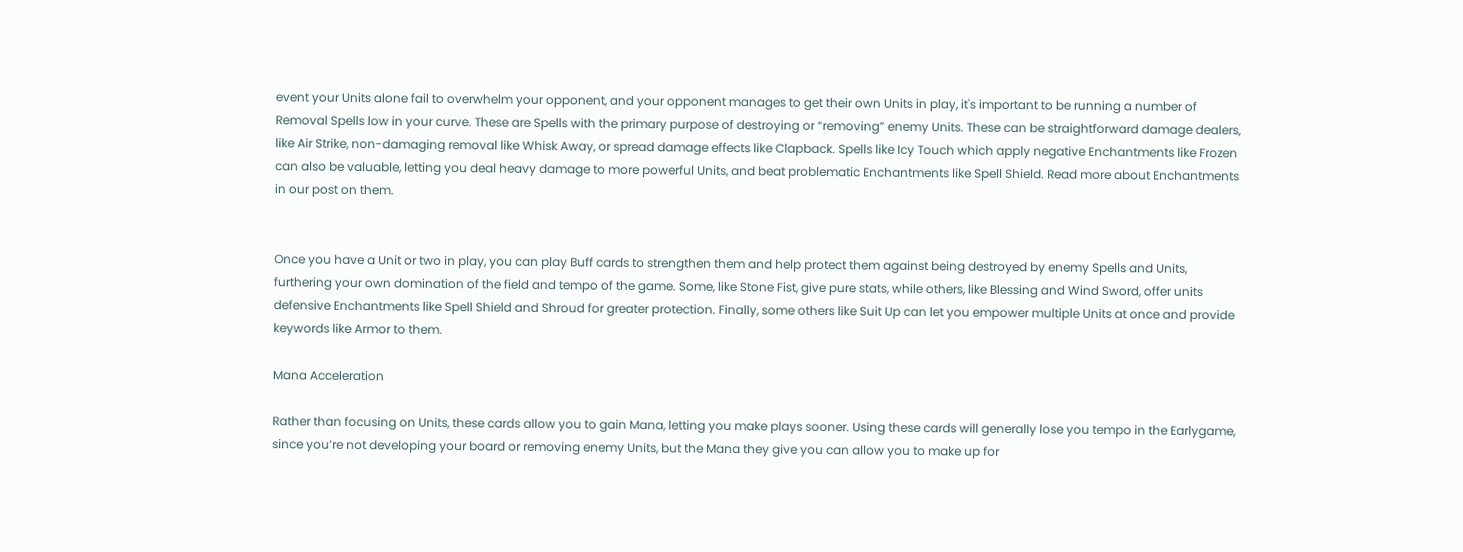event your Units alone fail to overwhelm your opponent, and your opponent manages to get their own Units in play, it's important to be running a number of Removal Spells low in your curve. These are Spells with the primary purpose of destroying or “removing” enemy Units. These can be straightforward damage dealers, like Air Strike, non-damaging removal like Whisk Away, or spread damage effects like Clapback. Spells like Icy Touch which apply negative Enchantments like Frozen can also be valuable, letting you deal heavy damage to more powerful Units, and beat problematic Enchantments like Spell Shield. Read more about Enchantments in our post on them.


Once you have a Unit or two in play, you can play Buff cards to strengthen them and help protect them against being destroyed by enemy Spells and Units, furthering your own domination of the field and tempo of the game. Some, like Stone Fist, give pure stats, while others, like Blessing and Wind Sword, offer units defensive Enchantments like Spell Shield and Shroud for greater protection. Finally, some others like Suit Up can let you empower multiple Units at once and provide keywords like Armor to them.

Mana Acceleration

Rather than focusing on Units, these cards allow you to gain Mana, letting you make plays sooner. Using these cards will generally lose you tempo in the Earlygame, since you’re not developing your board or removing enemy Units, but the Mana they give you can allow you to make up for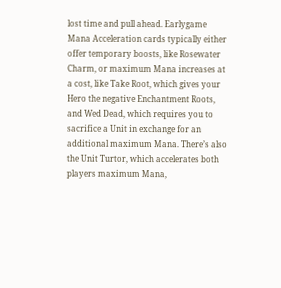lost time and pull ahead. Earlygame Mana Acceleration cards typically either offer temporary boosts, like Rosewater Charm, or maximum Mana increases at a cost, like Take Root, which gives your Hero the negative Enchantment Roots, and Wed Dead, which requires you to sacrifice a Unit in exchange for an additional maximum Mana. There’s also the Unit Turtor, which accelerates both players maximum Mana,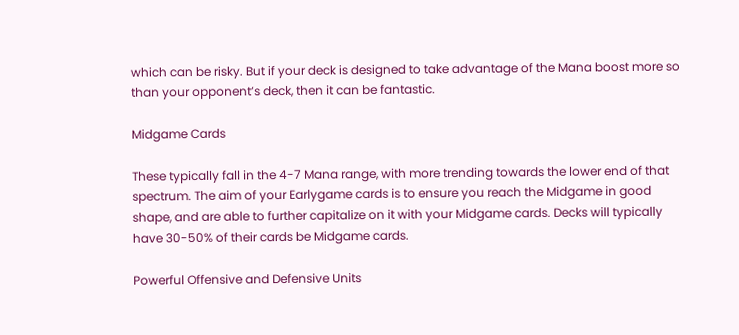which can be risky. But if your deck is designed to take advantage of the Mana boost more so than your opponent’s deck, then it can be fantastic.

Midgame Cards

These typically fall in the 4-7 Mana range, with more trending towards the lower end of that spectrum. The aim of your Earlygame cards is to ensure you reach the Midgame in good shape, and are able to further capitalize on it with your Midgame cards. Decks will typically have 30-50% of their cards be Midgame cards.

Powerful Offensive and Defensive Units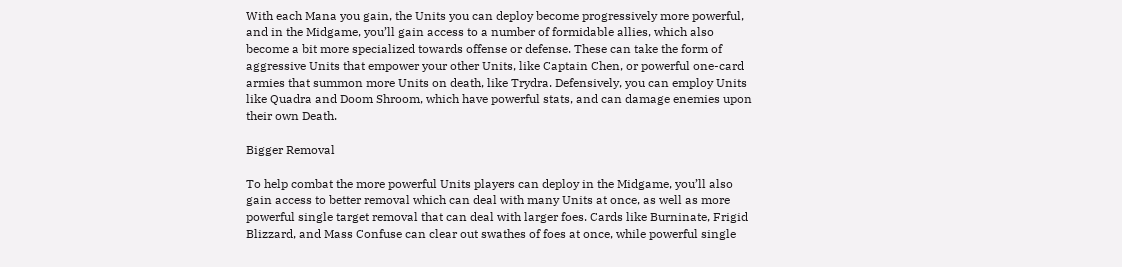With each Mana you gain, the Units you can deploy become progressively more powerful, and in the Midgame, you’ll gain access to a number of formidable allies, which also become a bit more specialized towards offense or defense. These can take the form of aggressive Units that empower your other Units, like Captain Chen, or powerful one-card armies that summon more Units on death, like Trydra. Defensively, you can employ Units like Quadra and Doom Shroom, which have powerful stats, and can damage enemies upon their own Death.

Bigger Removal

To help combat the more powerful Units players can deploy in the Midgame, you’ll also gain access to better removal which can deal with many Units at once, as well as more powerful single target removal that can deal with larger foes. Cards like Burninate, Frigid Blizzard, and Mass Confuse can clear out swathes of foes at once, while powerful single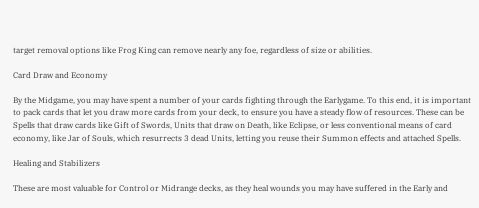target removal options like Frog King can remove nearly any foe, regardless of size or abilities.

Card Draw and Economy

By the Midgame, you may have spent a number of your cards fighting through the Earlygame. To this end, it is important to pack cards that let you draw more cards from your deck, to ensure you have a steady flow of resources. These can be Spells that draw cards like Gift of Swords, Units that draw on Death, like Eclipse, or less conventional means of card economy, like Jar of Souls, which resurrects 3 dead Units, letting you reuse their Summon effects and attached Spells.

Healing and Stabilizers

These are most valuable for Control or Midrange decks, as they heal wounds you may have suffered in the Early and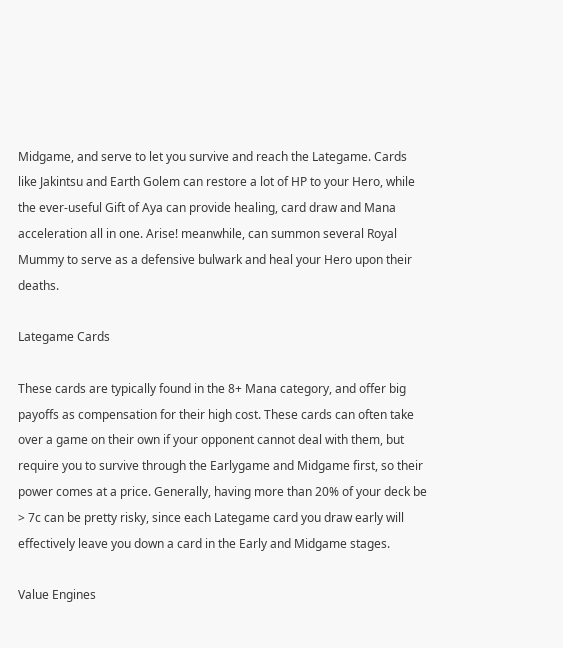Midgame, and serve to let you survive and reach the Lategame. Cards like Jakintsu and Earth Golem can restore a lot of HP to your Hero, while the ever-useful Gift of Aya can provide healing, card draw and Mana acceleration all in one. Arise! meanwhile, can summon several Royal Mummy to serve as a defensive bulwark and heal your Hero upon their deaths.

Lategame Cards

These cards are typically found in the 8+ Mana category, and offer big payoffs as compensation for their high cost. These cards can often take over a game on their own if your opponent cannot deal with them, but require you to survive through the Earlygame and Midgame first, so their power comes at a price. Generally, having more than 20% of your deck be > 7c can be pretty risky, since each Lategame card you draw early will effectively leave you down a card in the Early and Midgame stages.

Value Engines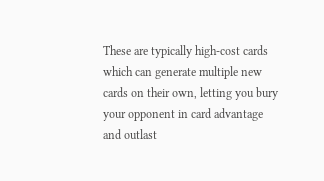These are typically high-cost cards which can generate multiple new cards on their own, letting you bury your opponent in card advantage and outlast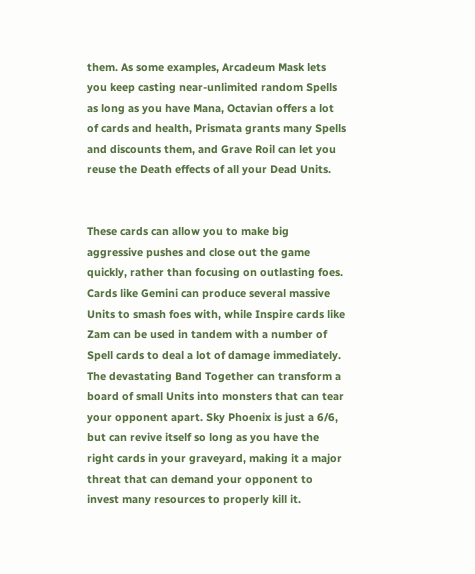them. As some examples, Arcadeum Mask lets you keep casting near-unlimited random Spells as long as you have Mana, Octavian offers a lot of cards and health, Prismata grants many Spells and discounts them, and Grave Roil can let you reuse the Death effects of all your Dead Units.


These cards can allow you to make big aggressive pushes and close out the game quickly, rather than focusing on outlasting foes. Cards like Gemini can produce several massive Units to smash foes with, while Inspire cards like Zam can be used in tandem with a number of Spell cards to deal a lot of damage immediately. The devastating Band Together can transform a board of small Units into monsters that can tear your opponent apart. Sky Phoenix is just a 6/6, but can revive itself so long as you have the right cards in your graveyard, making it a major threat that can demand your opponent to invest many resources to properly kill it.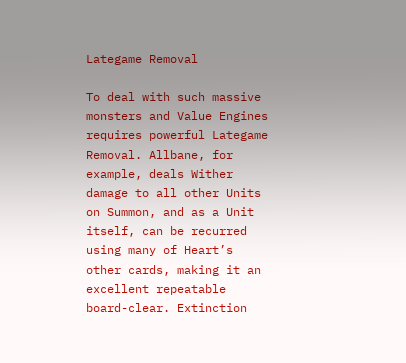Lategame Removal

To deal with such massive monsters and Value Engines requires powerful Lategame Removal. Allbane, for example, deals Wither damage to all other Units on Summon, and as a Unit itself, can be recurred using many of Heart’s other cards, making it an excellent repeatable board-clear. Extinction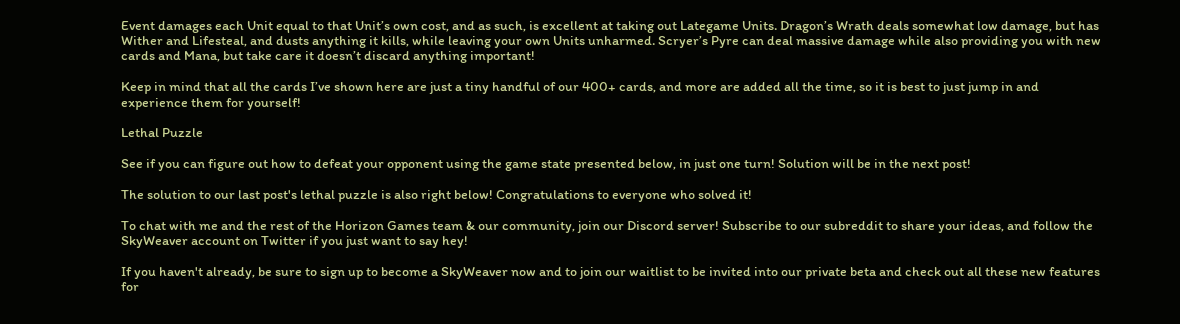Event damages each Unit equal to that Unit’s own cost, and as such, is excellent at taking out Lategame Units. Dragon’s Wrath deals somewhat low damage, but has Wither and Lifesteal, and dusts anything it kills, while leaving your own Units unharmed. Scryer’s Pyre can deal massive damage while also providing you with new cards and Mana, but take care it doesn’t discard anything important!

Keep in mind that all the cards I’ve shown here are just a tiny handful of our 400+ cards, and more are added all the time, so it is best to just jump in and experience them for yourself!

Lethal Puzzle

See if you can figure out how to defeat your opponent using the game state presented below, in just one turn! Solution will be in the next post!

The solution to our last post's lethal puzzle is also right below! Congratulations to everyone who solved it!

To chat with me and the rest of the Horizon Games team & our community, join our Discord server! Subscribe to our subreddit to share your ideas, and follow the SkyWeaver account on Twitter if you just want to say hey!

If you haven't already, be sure to sign up to become a SkyWeaver now and to join our waitlist to be invited into our private beta and check out all these new features for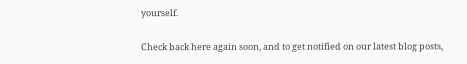yourself.

Check back here again soon, and to get notified on our latest blog posts,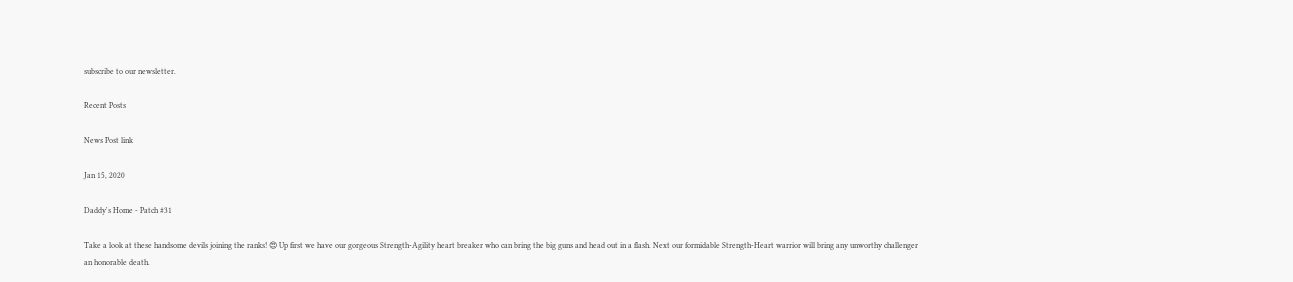subscribe to our newsletter.

Recent Posts

News Post link

Jan 15, 2020

Daddy's Home - Patch #31

Take a look at these handsome devils joining the ranks! 😍 Up first we have our gorgeous Strength-Agility heart breaker who can bring the big guns and head out in a flash. Next our formidable Strength-Heart warrior will bring any unworthy challenger an honorable death.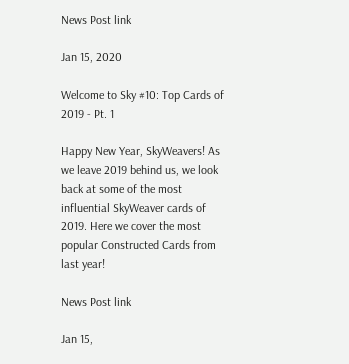News Post link

Jan 15, 2020

Welcome to Sky #10: Top Cards of 2019 - Pt. 1

Happy New Year, SkyWeavers! As we leave 2019 behind us, we look back at some of the most influential SkyWeaver cards of 2019. Here we cover the most popular Constructed Cards from last year!

News Post link

Jan 15,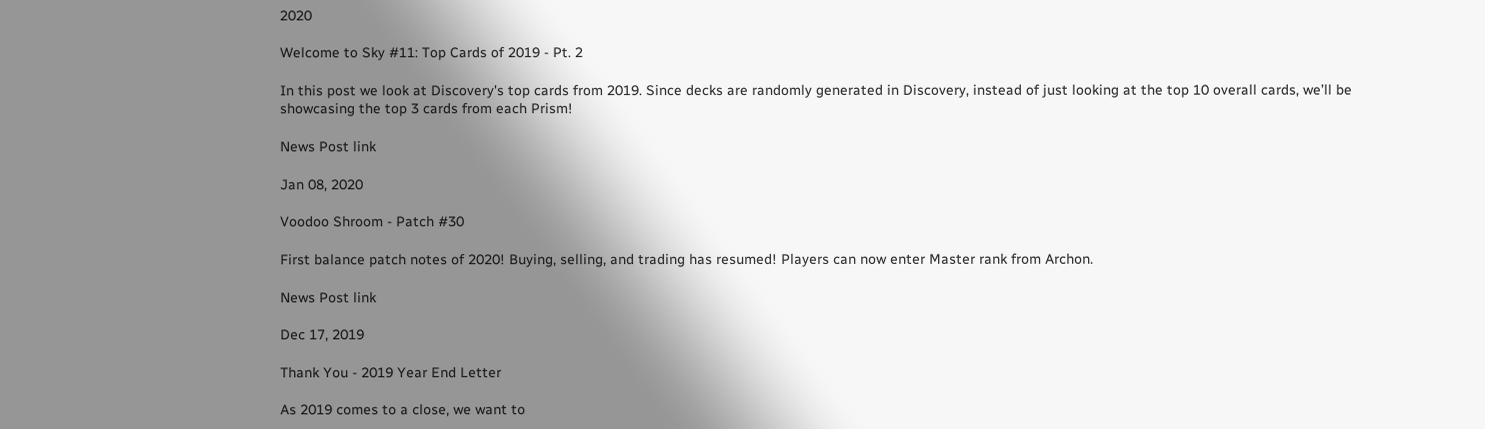2020

Welcome to Sky #11: Top Cards of 2019 - Pt. 2

In this post we look at Discovery's top cards from 2019. Since decks are randomly generated in Discovery, instead of just looking at the top 10 overall cards, we’ll be showcasing the top 3 cards from each Prism!

News Post link

Jan 08, 2020

Voodoo Shroom - Patch #30

First balance patch notes of 2020! Buying, selling, and trading has resumed! Players can now enter Master rank from Archon.

News Post link

Dec 17, 2019

Thank You - 2019 Year End Letter

As 2019 comes to a close, we want to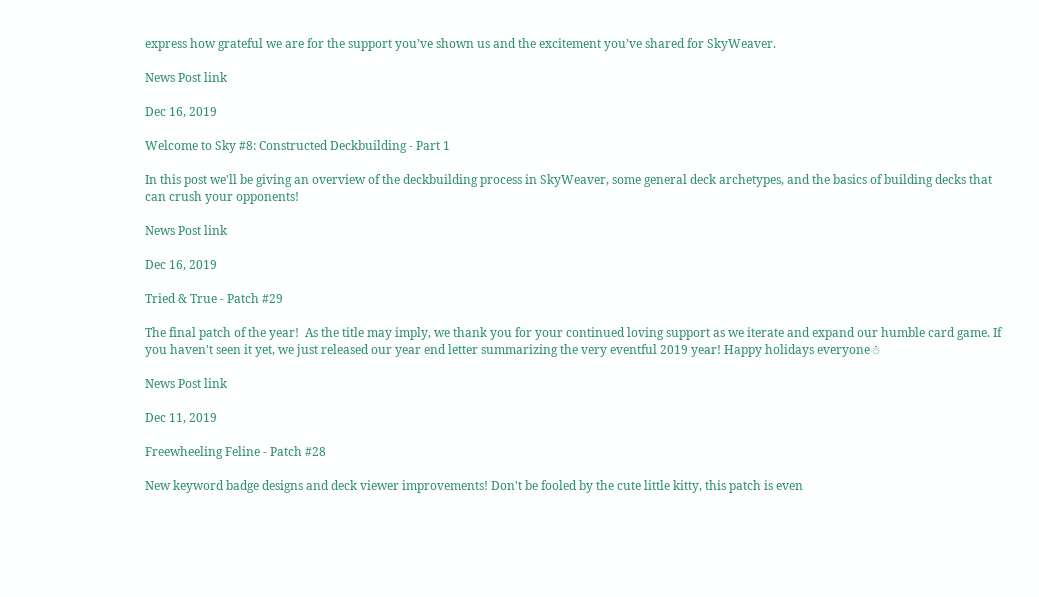express how grateful we are for the support you’ve shown us and the excitement you’ve shared for SkyWeaver.

News Post link

Dec 16, 2019

Welcome to Sky #8: Constructed Deckbuilding - Part 1

In this post we'll be giving an overview of the deckbuilding process in SkyWeaver, some general deck archetypes, and the basics of building decks that can crush your opponents!

News Post link

Dec 16, 2019

Tried & True - Patch #29

The final patch of the year!  As the title may imply, we thank you for your continued loving support as we iterate and expand our humble card game. If you haven't seen it yet, we just released our year end letter summarizing the very eventful 2019 year! Happy holidays everyone☃

News Post link

Dec 11, 2019

Freewheeling Feline - Patch #28

New keyword badge designs and deck viewer improvements! Don't be fooled by the cute little kitty, this patch is even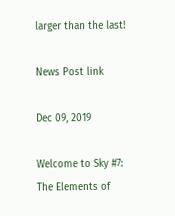larger than the last!

News Post link

Dec 09, 2019

Welcome to Sky #7: The Elements of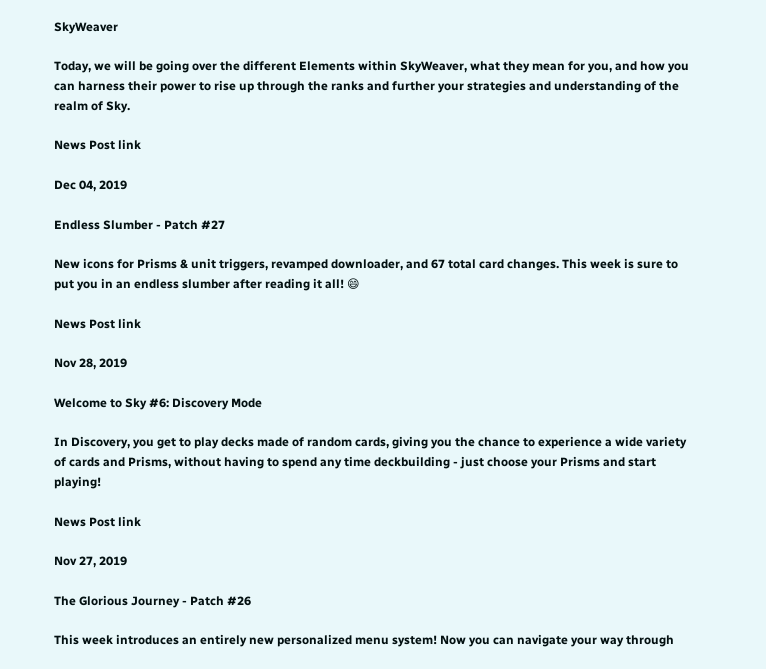SkyWeaver

Today, we will be going over the different Elements within SkyWeaver, what they mean for you, and how you can harness their power to rise up through the ranks and further your strategies and understanding of the realm of Sky.

News Post link

Dec 04, 2019

Endless Slumber - Patch #27

New icons for Prisms & unit triggers, revamped downloader, and 67 total card changes. This week is sure to put you in an endless slumber after reading it all! 😄

News Post link

Nov 28, 2019

Welcome to Sky #6: Discovery Mode

In Discovery, you get to play decks made of random cards, giving you the chance to experience a wide variety of cards and Prisms, without having to spend any time deckbuilding - just choose your Prisms and start playing!

News Post link

Nov 27, 2019

The Glorious Journey - Patch #26

This week introduces an entirely new personalized menu system! Now you can navigate your way through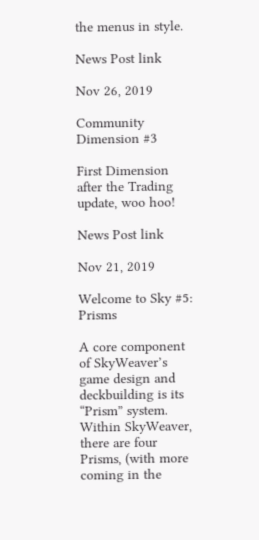the menus in style.

News Post link

Nov 26, 2019

Community Dimension #3

First Dimension after the Trading update, woo hoo!

News Post link

Nov 21, 2019

Welcome to Sky #5: Prisms

A core component of SkyWeaver’s game design and deckbuilding is its “Prism” system. Within SkyWeaver, there are four Prisms, (with more coming in the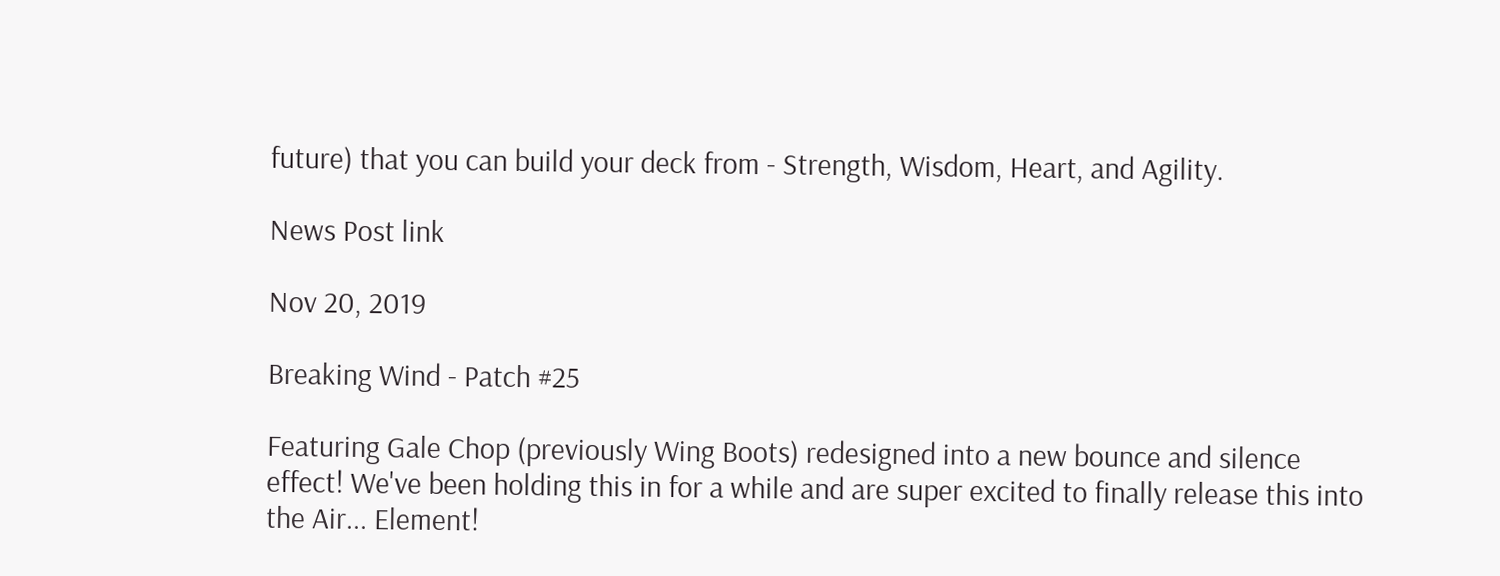future) that you can build your deck from - Strength, Wisdom, Heart, and Agility.

News Post link

Nov 20, 2019

Breaking Wind - Patch #25

Featuring Gale Chop (previously Wing Boots) redesigned into a new bounce and silence effect! We've been holding this in for a while and are super excited to finally release this into the Air... Element!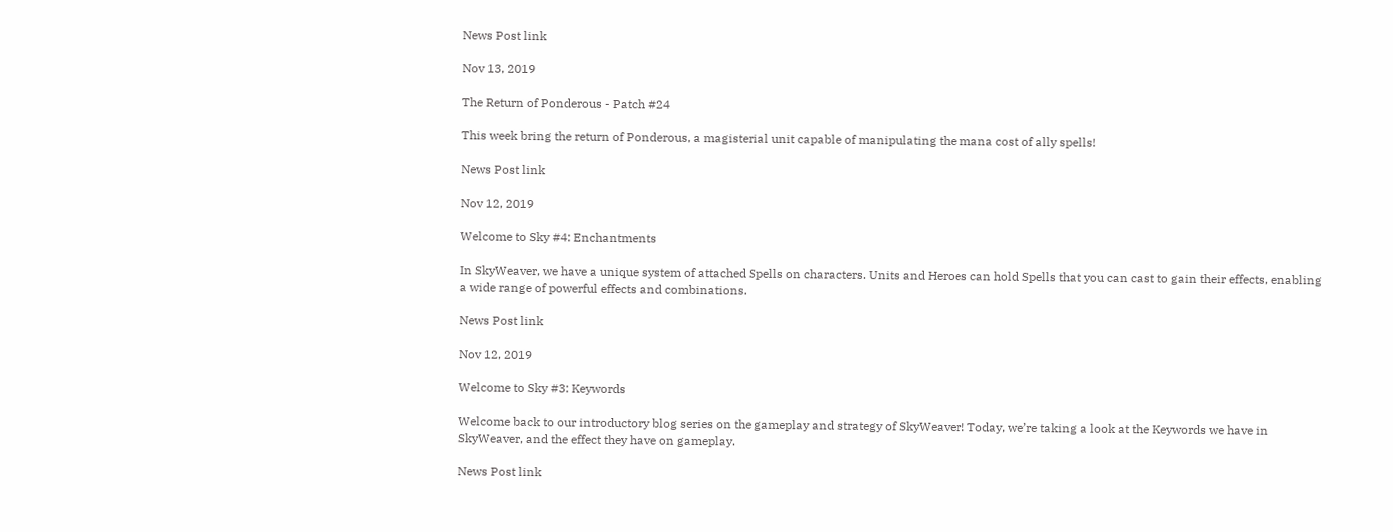News Post link

Nov 13, 2019

The Return of Ponderous - Patch #24

This week bring the return of Ponderous, a magisterial unit capable of manipulating the mana cost of ally spells!

News Post link

Nov 12, 2019

Welcome to Sky #4: Enchantments

In SkyWeaver, we have a unique system of attached Spells on characters. Units and Heroes can hold Spells that you can cast to gain their effects, enabling a wide range of powerful effects and combinations.

News Post link

Nov 12, 2019

Welcome to Sky #3: Keywords

Welcome back to our introductory blog series on the gameplay and strategy of SkyWeaver! Today, we’re taking a look at the Keywords we have in SkyWeaver, and the effect they have on gameplay.

News Post link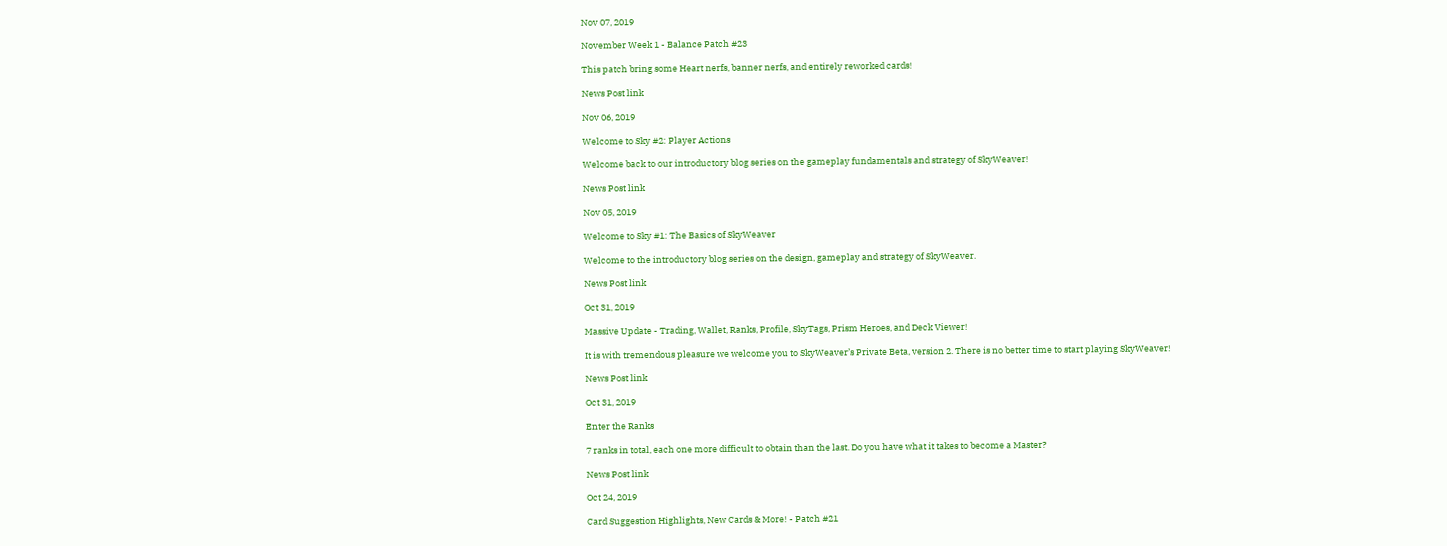Nov 07, 2019

November Week 1 - Balance Patch #23

This patch bring some Heart nerfs, banner nerfs, and entirely reworked cards!

News Post link

Nov 06, 2019

Welcome to Sky #2: Player Actions

Welcome back to our introductory blog series on the gameplay fundamentals and strategy of SkyWeaver!

News Post link

Nov 05, 2019

Welcome to Sky #1: The Basics of SkyWeaver

Welcome to the introductory blog series on the design, gameplay and strategy of SkyWeaver.

News Post link

Oct 31, 2019

Massive Update - Trading, Wallet, Ranks, Profile, SkyTags, Prism Heroes, and Deck Viewer!

It is with tremendous pleasure we welcome you to SkyWeaver’s Private Beta, version 2. There is no better time to start playing SkyWeaver!

News Post link

Oct 31, 2019

Enter the Ranks

7 ranks in total, each one more difficult to obtain than the last. Do you have what it takes to become a Master?

News Post link

Oct 24, 2019

Card Suggestion Highlights, New Cards & More! - Patch #21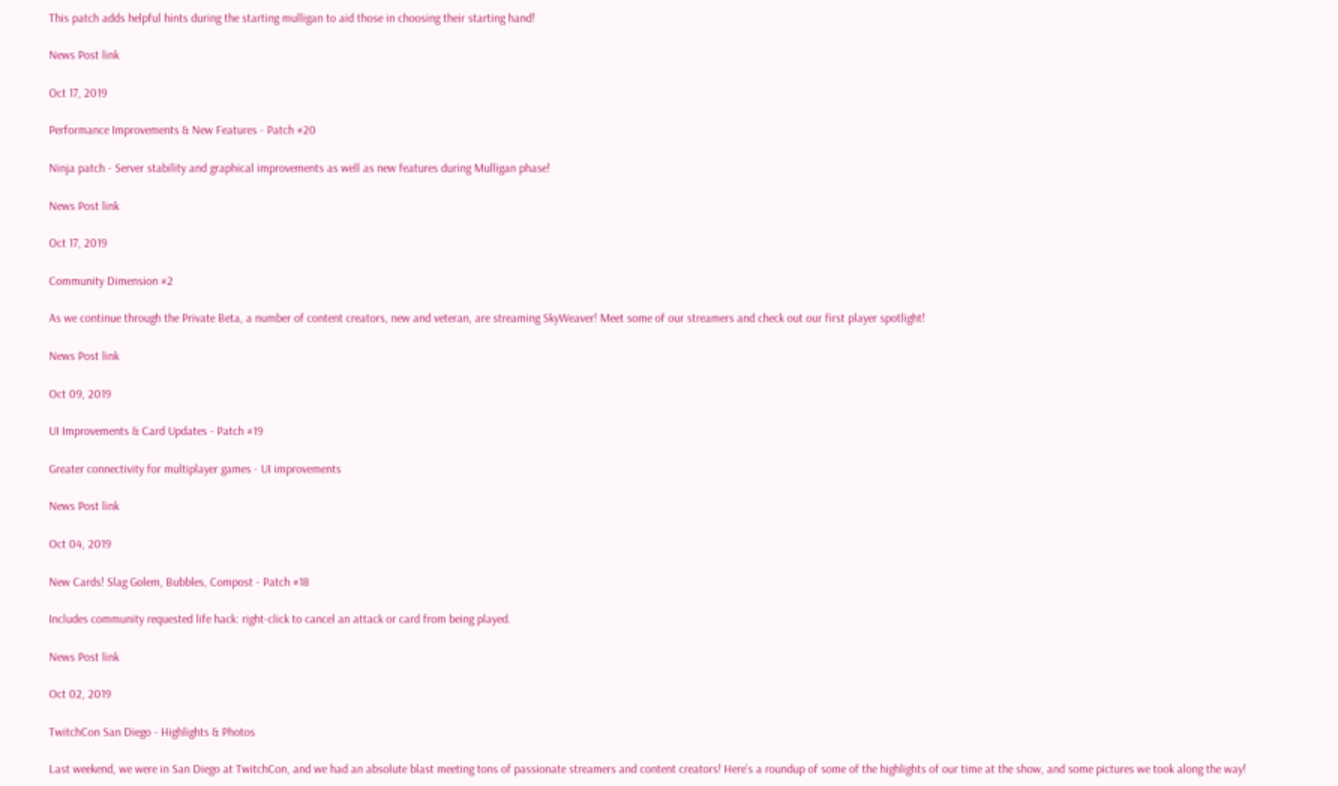This patch adds helpful hints during the starting mulligan to aid those in choosing their starting hand!

News Post link

Oct 17, 2019

Performance Improvements & New Features - Patch #20

Ninja patch - Server stability and graphical improvements as well as new features during Mulligan phase!

News Post link

Oct 17, 2019

Community Dimension #2

As we continue through the Private Beta, a number of content creators, new and veteran, are streaming SkyWeaver! Meet some of our streamers and check out our first player spotlight!

News Post link

Oct 09, 2019

UI Improvements & Card Updates - Patch #19

Greater connectivity for multiplayer games - UI improvements

News Post link

Oct 04, 2019

New Cards! Slag Golem, Bubbles, Compost - Patch #18

Includes community requested life hack: right-click to cancel an attack or card from being played.

News Post link

Oct 02, 2019

TwitchCon San Diego - Highlights & Photos

Last weekend, we were in San Diego at TwitchCon, and we had an absolute blast meeting tons of passionate streamers and content creators! Here’s a roundup of some of the highlights of our time at the show, and some pictures we took along the way!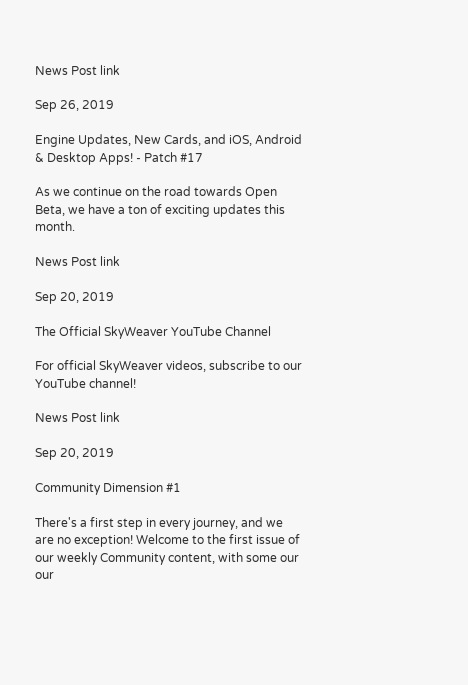News Post link

Sep 26, 2019

Engine Updates, New Cards, and iOS, Android & Desktop Apps! - Patch #17

As we continue on the road towards Open Beta, we have a ton of exciting updates this month.

News Post link

Sep 20, 2019

The Official SkyWeaver YouTube Channel

For official SkyWeaver videos, subscribe to our YouTube channel!

News Post link

Sep 20, 2019

Community Dimension #1

There's a first step in every journey, and we are no exception! Welcome to the first issue of our weekly Community content, with some our our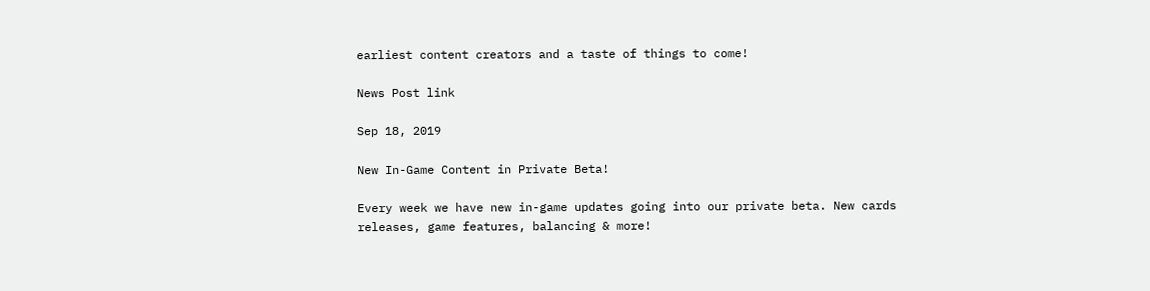earliest content creators and a taste of things to come!

News Post link

Sep 18, 2019

New In-Game Content in Private Beta!

Every week we have new in-game updates going into our private beta. New cards releases, game features, balancing & more!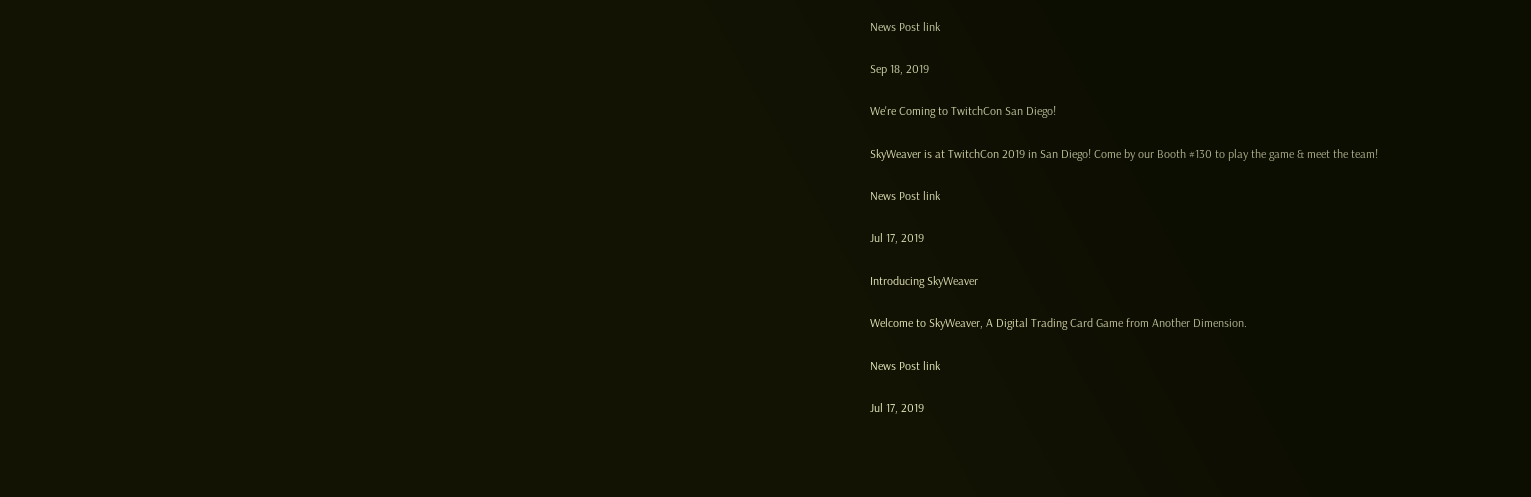News Post link

Sep 18, 2019

We're Coming to TwitchCon San Diego!

SkyWeaver is at TwitchCon 2019 in San Diego! Come by our Booth #130 to play the game & meet the team!

News Post link

Jul 17, 2019

Introducing SkyWeaver

Welcome to SkyWeaver, A Digital Trading Card Game from Another Dimension.

News Post link

Jul 17, 2019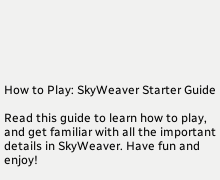How to Play: SkyWeaver Starter Guide

Read this guide to learn how to play, and get familiar with all the important details in SkyWeaver. Have fun and enjoy!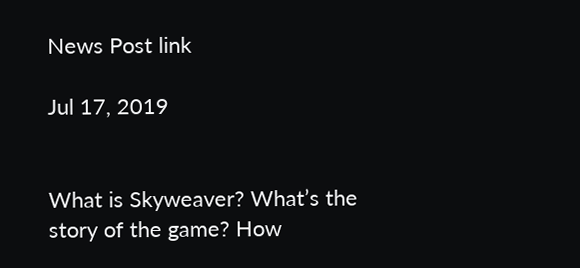News Post link

Jul 17, 2019


What is Skyweaver? What’s the story of the game? How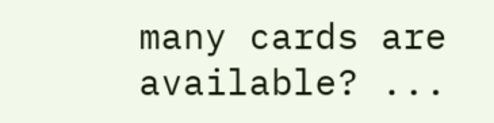many cards are available? ...